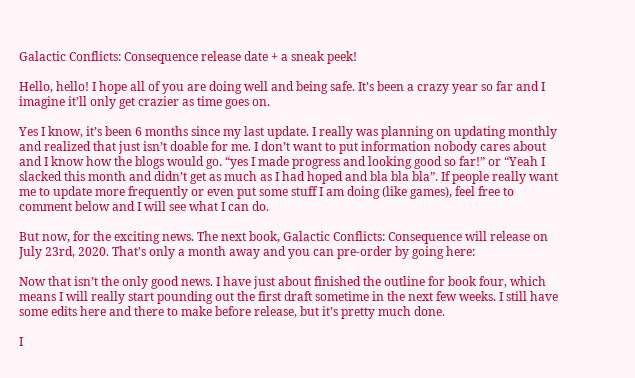Galactic Conflicts: Consequence release date + a sneak peek!

Hello, hello! I hope all of you are doing well and being safe. It’s been a crazy year so far and I imagine it’ll only get crazier as time goes on.

Yes I know, it’s been 6 months since my last update. I really was planning on updating monthly and realized that just isn’t doable for me. I don’t want to put information nobody cares about and I know how the blogs would go. “yes I made progress and looking good so far!” or “Yeah I slacked this month and didn’t get as much as I had hoped and bla bla bla”. If people really want me to update more frequently or even put some stuff I am doing (like games), feel free to comment below and I will see what I can do.

But now, for the exciting news. The next book, Galactic Conflicts: Consequence will release on July 23rd, 2020. That’s only a month away and you can pre-order by going here:

Now that isn’t the only good news. I have just about finished the outline for book four, which means I will really start pounding out the first draft sometime in the next few weeks. I still have some edits here and there to make before release, but it’s pretty much done.

I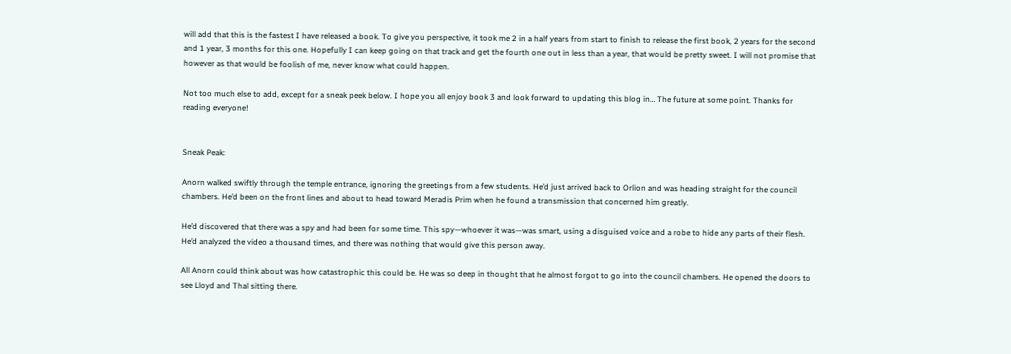will add that this is the fastest I have released a book. To give you perspective, it took me 2 in a half years from start to finish to release the first book, 2 years for the second and 1 year, 3 months for this one. Hopefully I can keep going on that track and get the fourth one out in less than a year, that would be pretty sweet. I will not promise that however as that would be foolish of me, never know what could happen.

Not too much else to add, except for a sneak peek below. I hope you all enjoy book 3 and look forward to updating this blog in… The future at some point. Thanks for reading everyone!


Sneak Peak:

Anorn walked swiftly through the temple entrance, ignoring the greetings from a few students. He’d just arrived back to Orlion and was heading straight for the council chambers. He’d been on the front lines and about to head toward Meradis Prim when he found a transmission that concerned him greatly.

He’d discovered that there was a spy and had been for some time. This spy—whoever it was—was smart, using a disguised voice and a robe to hide any parts of their flesh. He’d analyzed the video a thousand times, and there was nothing that would give this person away.

All Anorn could think about was how catastrophic this could be. He was so deep in thought that he almost forgot to go into the council chambers. He opened the doors to see Lloyd and Thal sitting there.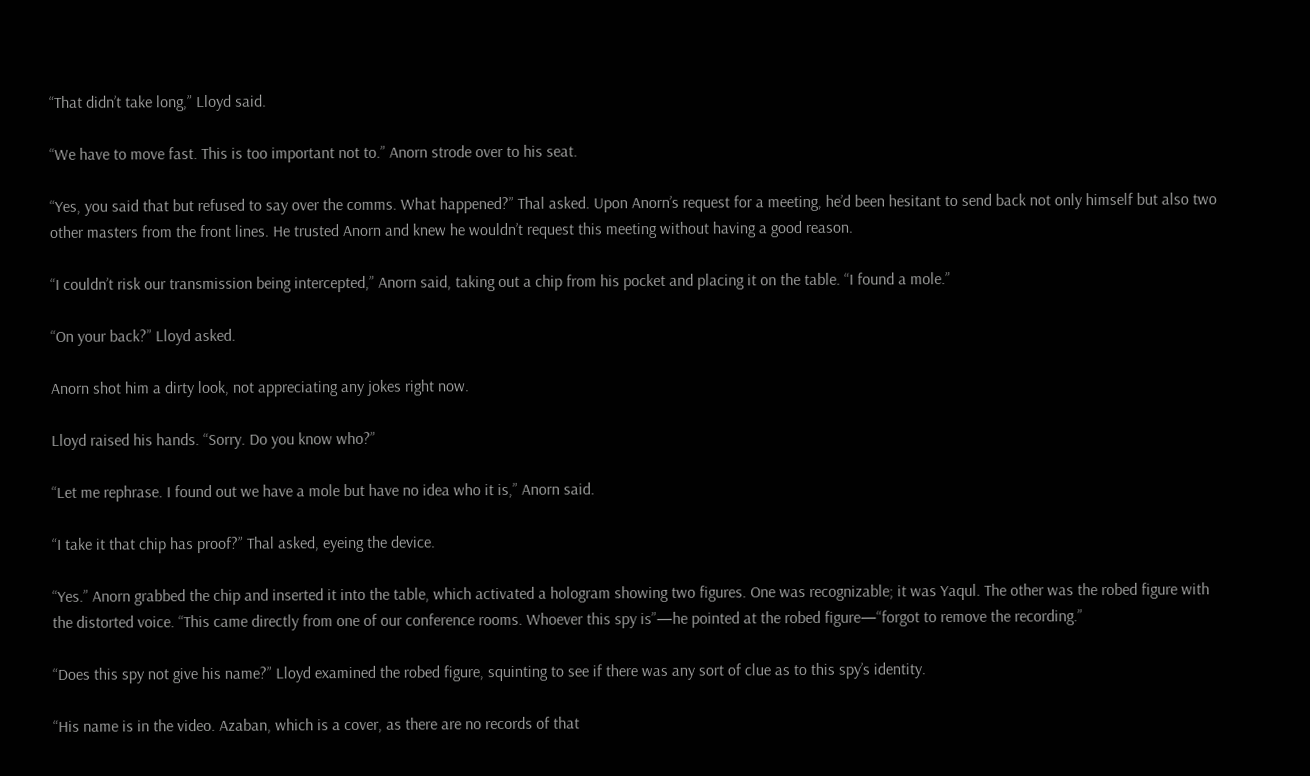“That didn’t take long,” Lloyd said.

“We have to move fast. This is too important not to.” Anorn strode over to his seat.

“Yes, you said that but refused to say over the comms. What happened?” Thal asked. Upon Anorn’s request for a meeting, he’d been hesitant to send back not only himself but also two other masters from the front lines. He trusted Anorn and knew he wouldn’t request this meeting without having a good reason.

“I couldn’t risk our transmission being intercepted,” Anorn said, taking out a chip from his pocket and placing it on the table. “I found a mole.”

“On your back?” Lloyd asked.

Anorn shot him a dirty look, not appreciating any jokes right now.

Lloyd raised his hands. “Sorry. Do you know who?”

“Let me rephrase. I found out we have a mole but have no idea who it is,” Anorn said.

“I take it that chip has proof?” Thal asked, eyeing the device.

“Yes.” Anorn grabbed the chip and inserted it into the table, which activated a hologram showing two figures. One was recognizable; it was Yaqul. The other was the robed figure with the distorted voice. “This came directly from one of our conference rooms. Whoever this spy is”—he pointed at the robed figure—“forgot to remove the recording.”

“Does this spy not give his name?” Lloyd examined the robed figure, squinting to see if there was any sort of clue as to this spy’s identity.

“His name is in the video. Azaban, which is a cover, as there are no records of that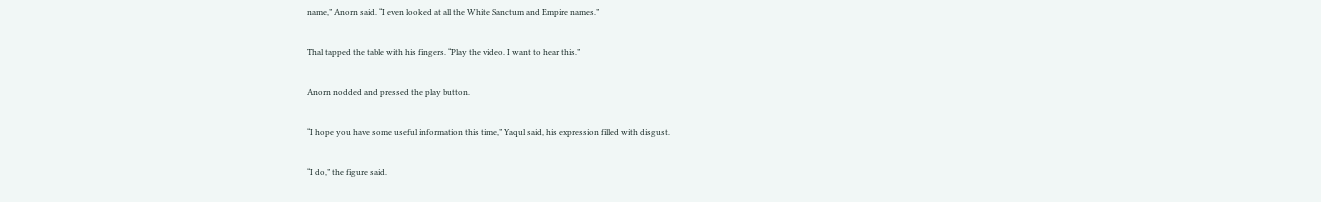name,” Anorn said. “I even looked at all the White Sanctum and Empire names.”

Thal tapped the table with his fingers. “Play the video. I want to hear this.”

Anorn nodded and pressed the play button.

“I hope you have some useful information this time,” Yaqul said, his expression filled with disgust.

“I do,” the figure said.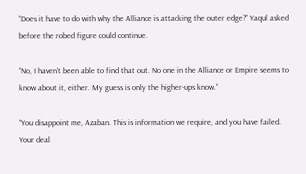“Does it have to do with why the Alliance is attacking the outer edge?” Yaqul asked before the robed figure could continue.

“No, I haven’t been able to find that out. No one in the Alliance or Empire seems to know about it, either. My guess is only the higher-ups know.”

“You disappoint me, Azaban. This is information we require, and you have failed. Your deal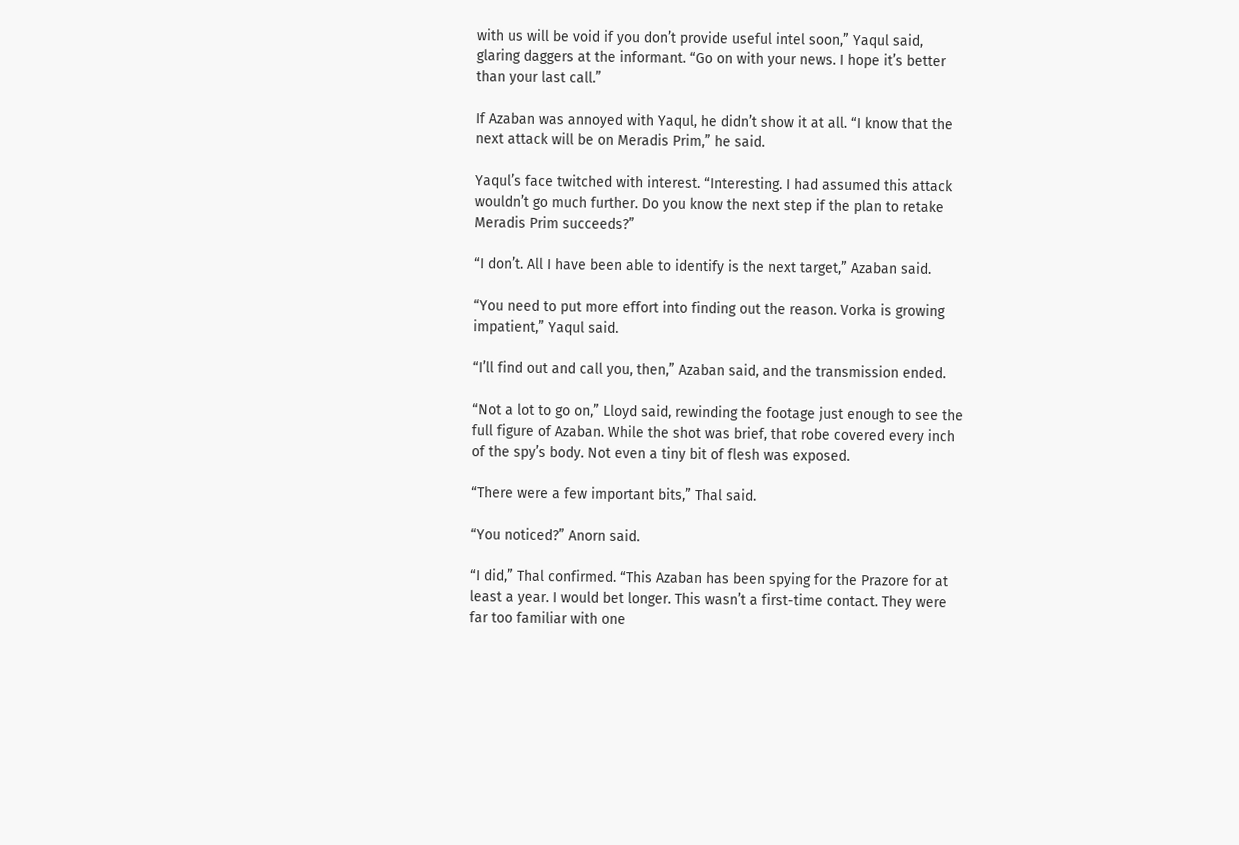with us will be void if you don’t provide useful intel soon,” Yaqul said, glaring daggers at the informant. “Go on with your news. I hope it’s better than your last call.”

If Azaban was annoyed with Yaqul, he didn’t show it at all. “I know that the next attack will be on Meradis Prim,” he said.

Yaqul’s face twitched with interest. “Interesting. I had assumed this attack wouldn’t go much further. Do you know the next step if the plan to retake Meradis Prim succeeds?”

“I don’t. All I have been able to identify is the next target,” Azaban said.

“You need to put more effort into finding out the reason. Vorka is growing impatient,” Yaqul said.

“I’ll find out and call you, then,” Azaban said, and the transmission ended.

“Not a lot to go on,” Lloyd said, rewinding the footage just enough to see the full figure of Azaban. While the shot was brief, that robe covered every inch of the spy’s body. Not even a tiny bit of flesh was exposed.

“There were a few important bits,” Thal said.

“You noticed?” Anorn said.

“I did,” Thal confirmed. “This Azaban has been spying for the Prazore for at least a year. I would bet longer. This wasn’t a first-time contact. They were far too familiar with one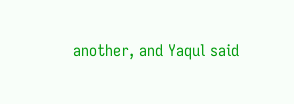another, and Yaqul said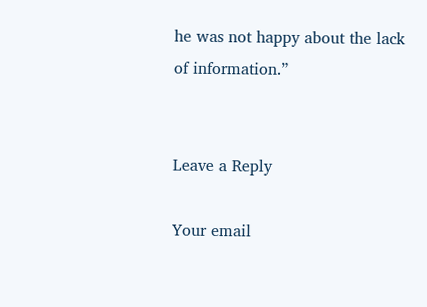he was not happy about the lack of information.”


Leave a Reply

Your email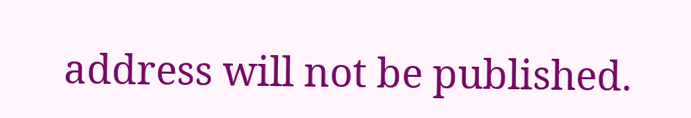address will not be published.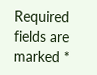Required fields are marked *